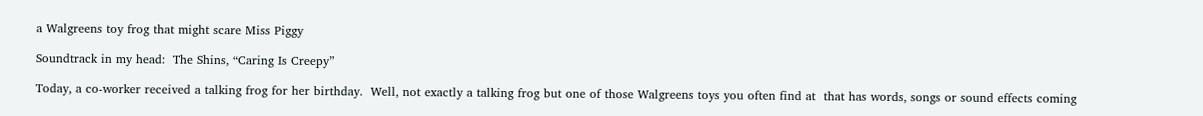a Walgreens toy frog that might scare Miss Piggy

Soundtrack in my head:  The Shins, “Caring Is Creepy”

Today, a co-worker received a talking frog for her birthday.  Well, not exactly a talking frog but one of those Walgreens toys you often find at  that has words, songs or sound effects coming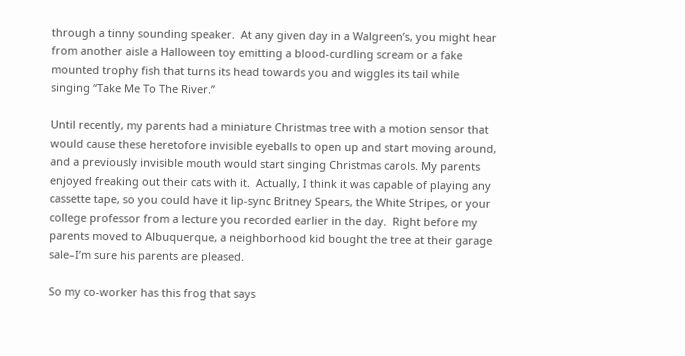through a tinny sounding speaker.  At any given day in a Walgreen’s, you might hear from another aisle a Halloween toy emitting a blood-curdling scream or a fake mounted trophy fish that turns its head towards you and wiggles its tail while singing “Take Me To The River.”

Until recently, my parents had a miniature Christmas tree with a motion sensor that would cause these heretofore invisible eyeballs to open up and start moving around, and a previously invisible mouth would start singing Christmas carols. My parents enjoyed freaking out their cats with it.  Actually, I think it was capable of playing any cassette tape, so you could have it lip-sync Britney Spears, the White Stripes, or your college professor from a lecture you recorded earlier in the day.  Right before my parents moved to Albuquerque, a neighborhood kid bought the tree at their garage sale–I’m sure his parents are pleased.

So my co-worker has this frog that says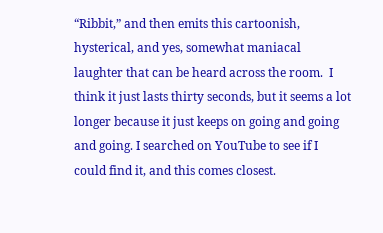“Ribbit,” and then emits this cartoonish, hysterical, and yes, somewhat maniacal laughter that can be heard across the room.  I think it just lasts thirty seconds, but it seems a lot longer because it just keeps on going and going and going. I searched on YouTube to see if I could find it, and this comes closest.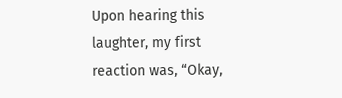Upon hearing this laughter, my first reaction was, “Okay,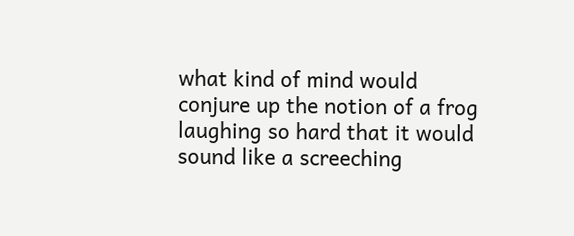what kind of mind would conjure up the notion of a frog laughing so hard that it would sound like a screeching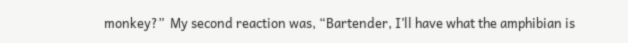monkey?”  My second reaction was, “Bartender, I’ll have what the amphibian is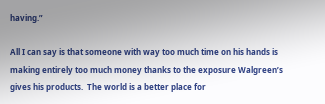having.”

All I can say is that someone with way too much time on his hands is making entirely too much money thanks to the exposure Walgreen’s gives his products.  The world is a better place for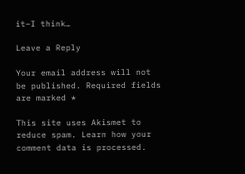it–I think…

Leave a Reply

Your email address will not be published. Required fields are marked *

This site uses Akismet to reduce spam. Learn how your comment data is processed.